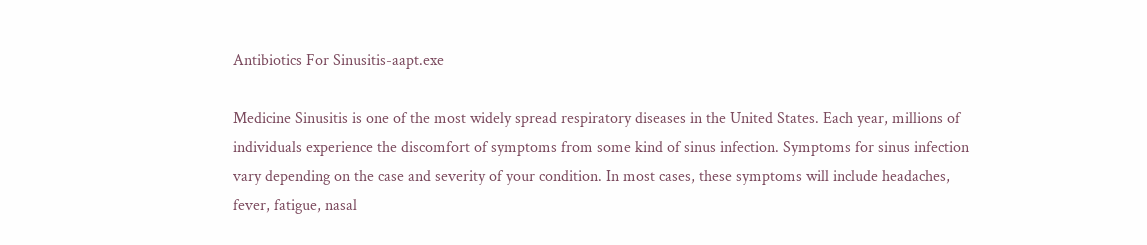Antibiotics For Sinusitis-aapt.exe

Medicine Sinusitis is one of the most widely spread respiratory diseases in the United States. Each year, millions of individuals experience the discomfort of symptoms from some kind of sinus infection. Symptoms for sinus infection vary depending on the case and severity of your condition. In most cases, these symptoms will include headaches, fever, fatigue, nasal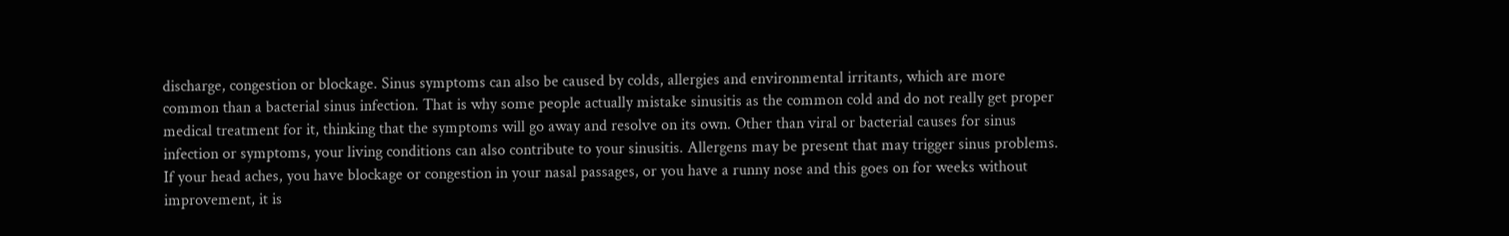discharge, congestion or blockage. Sinus symptoms can also be caused by colds, allergies and environmental irritants, which are more common than a bacterial sinus infection. That is why some people actually mistake sinusitis as the common cold and do not really get proper medical treatment for it, thinking that the symptoms will go away and resolve on its own. Other than viral or bacterial causes for sinus infection or symptoms, your living conditions can also contribute to your sinusitis. Allergens may be present that may trigger sinus problems. If your head aches, you have blockage or congestion in your nasal passages, or you have a runny nose and this goes on for weeks without improvement, it is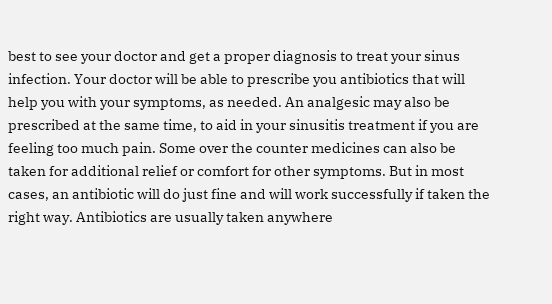best to see your doctor and get a proper diagnosis to treat your sinus infection. Your doctor will be able to prescribe you antibiotics that will help you with your symptoms, as needed. An analgesic may also be prescribed at the same time, to aid in your sinusitis treatment if you are feeling too much pain. Some over the counter medicines can also be taken for additional relief or comfort for other symptoms. But in most cases, an antibiotic will do just fine and will work successfully if taken the right way. Antibiotics are usually taken anywhere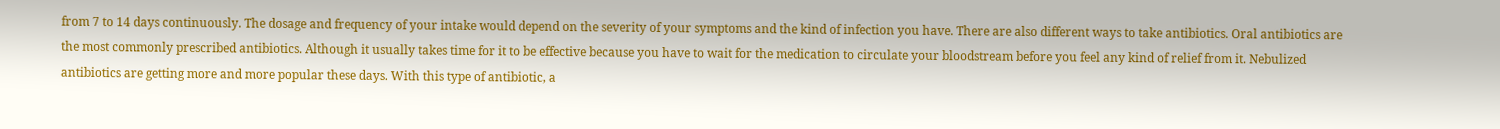from 7 to 14 days continuously. The dosage and frequency of your intake would depend on the severity of your symptoms and the kind of infection you have. There are also different ways to take antibiotics. Oral antibiotics are the most commonly prescribed antibiotics. Although it usually takes time for it to be effective because you have to wait for the medication to circulate your bloodstream before you feel any kind of relief from it. Nebulized antibiotics are getting more and more popular these days. With this type of antibiotic, a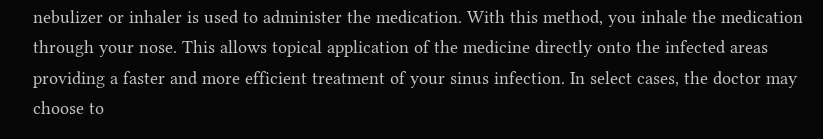nebulizer or inhaler is used to administer the medication. With this method, you inhale the medication through your nose. This allows topical application of the medicine directly onto the infected areas providing a faster and more efficient treatment of your sinus infection. In select cases, the doctor may choose to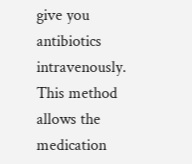give you antibiotics intravenously. This method allows the medication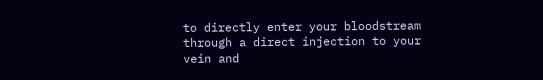to directly enter your bloodstream through a direct injection to your vein and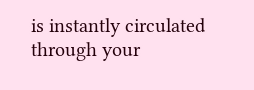is instantly circulated through your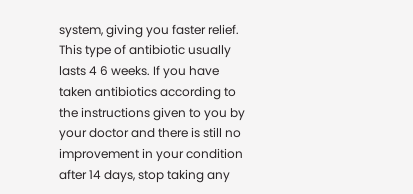system, giving you faster relief. This type of antibiotic usually lasts 4 6 weeks. If you have taken antibiotics according to the instructions given to you by your doctor and there is still no improvement in your condition after 14 days, stop taking any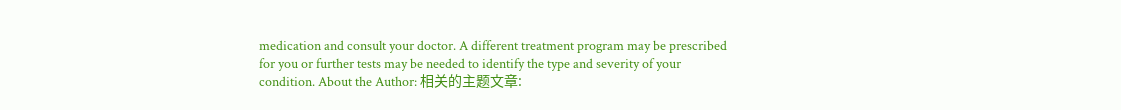medication and consult your doctor. A different treatment program may be prescribed for you or further tests may be needed to identify the type and severity of your condition. About the Author: 相关的主题文章: